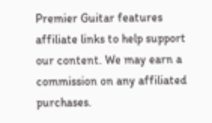Premier Guitar features affiliate links to help support our content. We may earn a commission on any affiliated purchases.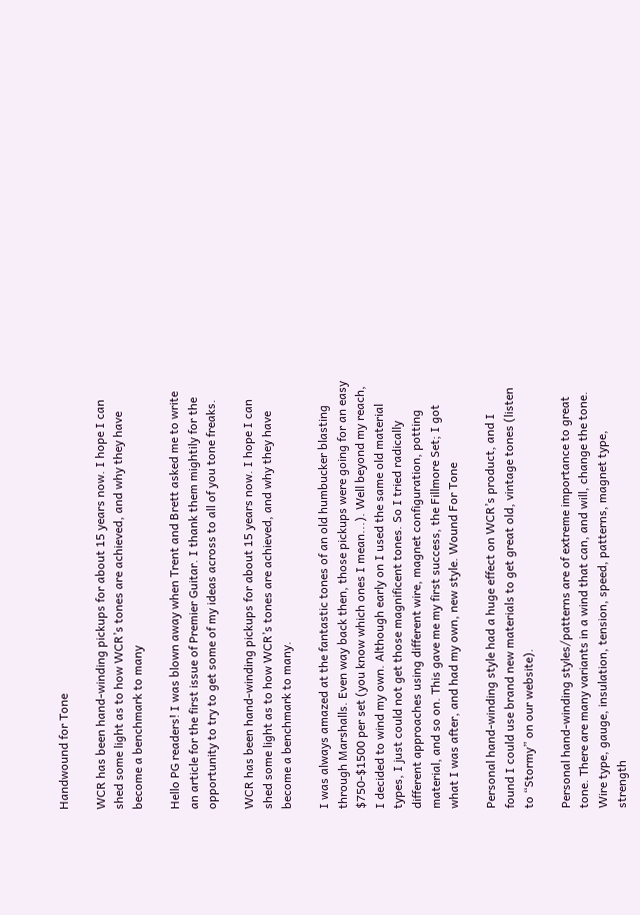Handwound for Tone

WCR has been hand-winding pickups for about 15 years now. I hope I can shed some light as to how WCR’s tones are achieved, and why they have become a benchmark to many

Hello PG readers! I was blown away when Trent and Brett asked me to write an article for the first issue of Premier Guitar. I thank them mightily for the opportunity to try to get some of my ideas across to all of you tone freaks.

WCR has been hand-winding pickups for about 15 years now. I hope I can shed some light as to how WCR’s tones are achieved, and why they have become a benchmark to many.

I was always amazed at the fantastic tones of an old humbucker blasting through Marshalls. Even way back then, those pickups were going for an easy $750-$1500 per set (you know which ones I mean...). Well beyond my reach, I decided to wind my own. Although early on I used the same old material types, I just could not get those magnificent tones. So I tried radically different approaches using different wire, magnet configuration, potting material, and so on. This gave me my first success, the Fillmore Set; I got what I was after, and had my own, new style. Wound For Tone

Personal hand-winding style had a huge effect on WCR’s product, and I found I could use brand new materials to get great old, vintage tones (listen to “Stormy” on our website).

Personal hand-winding styles/patterns are of extreme importance to great tone. There are many variants in a wind that can, and will, change the tone. Wire type, gauge, insulation, tension, speed, patterns, magnet type, strength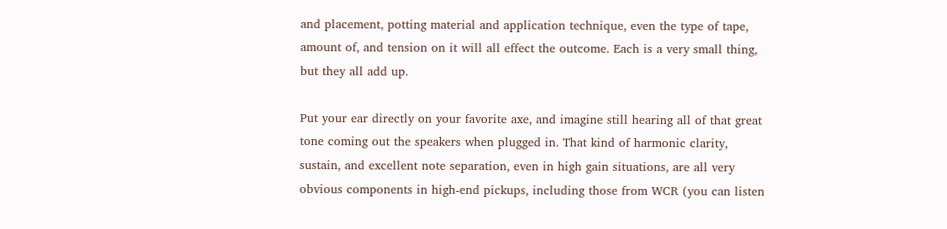and placement, potting material and application technique, even the type of tape, amount of, and tension on it will all effect the outcome. Each is a very small thing, but they all add up.

Put your ear directly on your favorite axe, and imagine still hearing all of that great tone coming out the speakers when plugged in. That kind of harmonic clarity, sustain, and excellent note separation, even in high gain situations, are all very obvious components in high-end pickups, including those from WCR (you can listen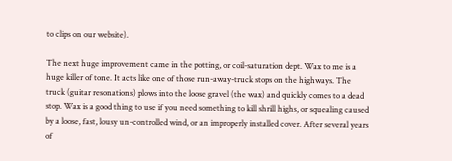to clips on our website).

The next huge improvement came in the potting, or coil-saturation dept. Wax to me is a huge killer of tone. It acts like one of those run-away-truck stops on the highways. The truck (guitar resonations) plows into the loose gravel (the wax) and quickly comes to a dead stop. Wax is a good thing to use if you need something to kill shrill highs, or squealing caused by a loose, fast, lousy un-controlled wind, or an improperly installed cover. After several years of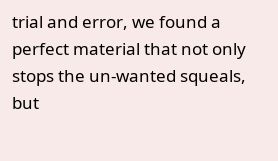trial and error, we found a perfect material that not only stops the un-wanted squeals, but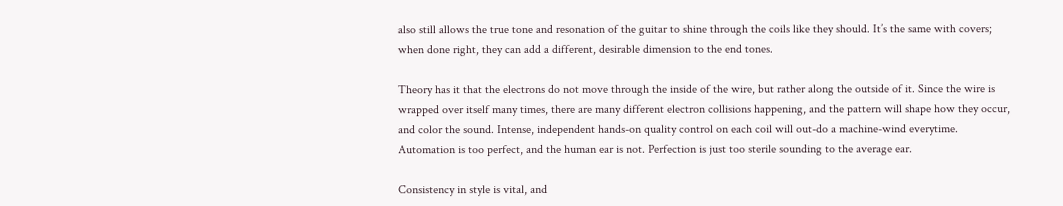also still allows the true tone and resonation of the guitar to shine through the coils like they should. It’s the same with covers; when done right, they can add a different, desirable dimension to the end tones.

Theory has it that the electrons do not move through the inside of the wire, but rather along the outside of it. Since the wire is wrapped over itself many times, there are many different electron collisions happening, and the pattern will shape how they occur, and color the sound. Intense, independent hands-on quality control on each coil will out-do a machine-wind everytime. Automation is too perfect, and the human ear is not. Perfection is just too sterile sounding to the average ear.

Consistency in style is vital, and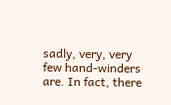sadly, very, very few hand-winders are. In fact, there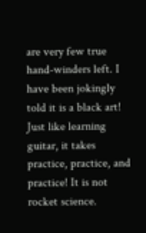are very few true hand-winders left. I have been jokingly told it is a black art! Just like learning guitar, it takes practice, practice, and practice! It is not rocket science.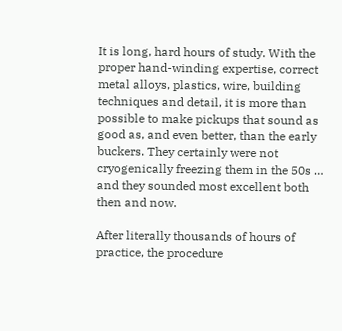It is long, hard hours of study. With the proper hand-winding expertise, correct metal alloys, plastics, wire, building techniques and detail, it is more than possible to make pickups that sound as good as, and even better, than the early buckers. They certainly were not cryogenically freezing them in the 50s … and they sounded most excellent both then and now.

After literally thousands of hours of practice, the procedure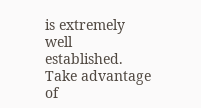is extremely well established. Take advantage of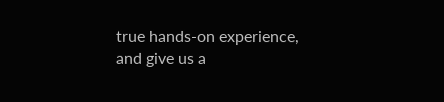true hands-on experience, and give us a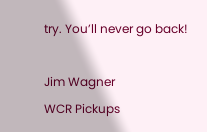try. You’ll never go back!

Jim Wagner
WCR Pickups